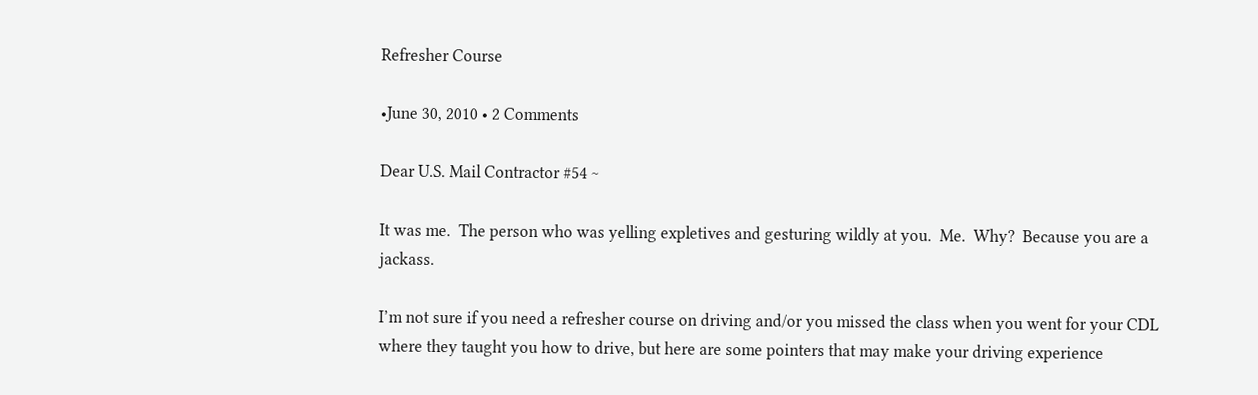Refresher Course

•June 30, 2010 • 2 Comments

Dear U.S. Mail Contractor #54 ~

It was me.  The person who was yelling expletives and gesturing wildly at you.  Me.  Why?  Because you are a jackass.

I’m not sure if you need a refresher course on driving and/or you missed the class when you went for your CDL where they taught you how to drive, but here are some pointers that may make your driving experience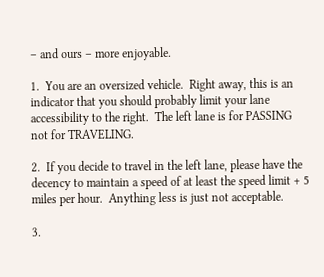– and ours – more enjoyable.

1.  You are an oversized vehicle.  Right away, this is an indicator that you should probably limit your lane accessibility to the right.  The left lane is for PASSING not for TRAVELING.

2.  If you decide to travel in the left lane, please have the decency to maintain a speed of at least the speed limit + 5 miles per hour.  Anything less is just not acceptable.

3.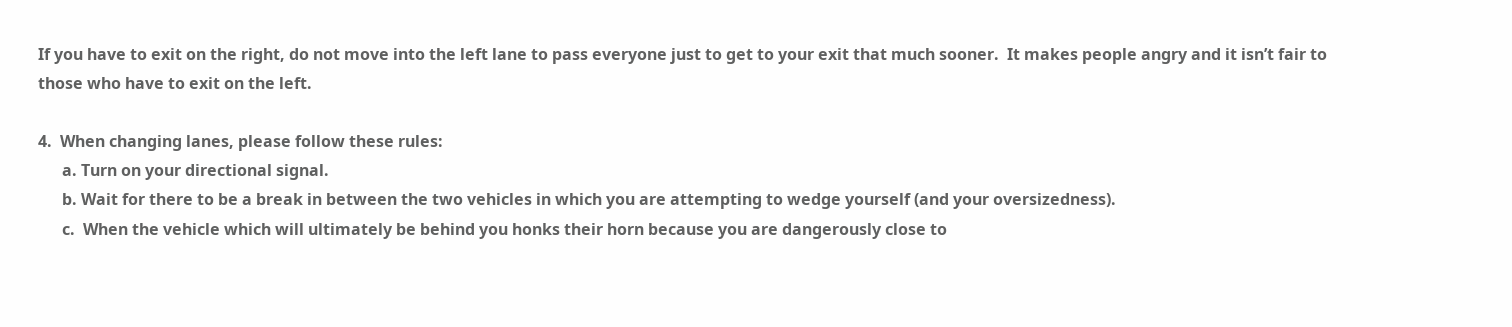If you have to exit on the right, do not move into the left lane to pass everyone just to get to your exit that much sooner.  It makes people angry and it isn’t fair to those who have to exit on the left.

4.  When changing lanes, please follow these rules:
      a. Turn on your directional signal.
      b. Wait for there to be a break in between the two vehicles in which you are attempting to wedge yourself (and your oversizedness).
      c.  When the vehicle which will ultimately be behind you honks their horn because you are dangerously close to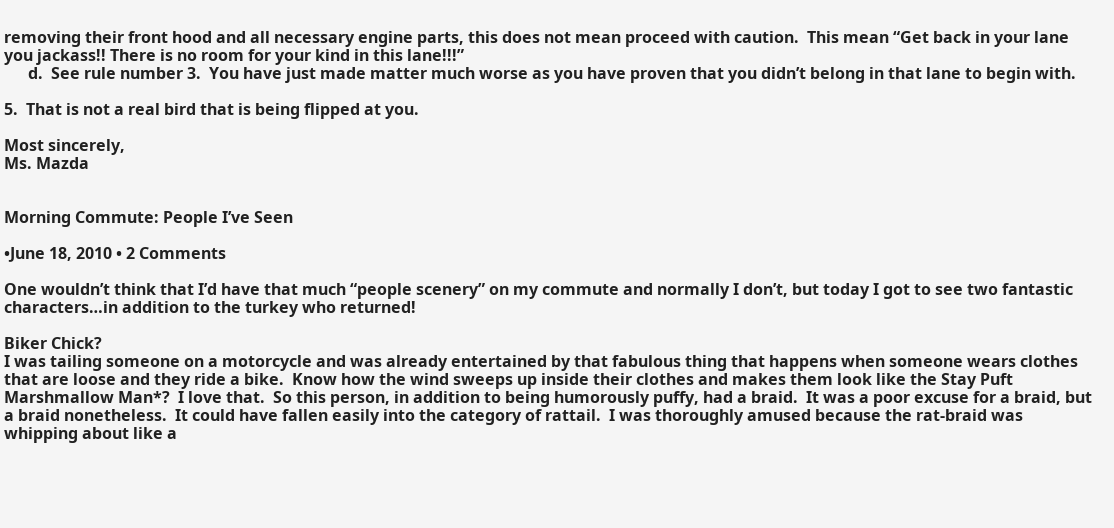removing their front hood and all necessary engine parts, this does not mean proceed with caution.  This mean “Get back in your lane you jackass!! There is no room for your kind in this lane!!!”
      d.  See rule number 3.  You have just made matter much worse as you have proven that you didn’t belong in that lane to begin with.

5.  That is not a real bird that is being flipped at you.

Most sincerely,
Ms. Mazda


Morning Commute: People I’ve Seen

•June 18, 2010 • 2 Comments

One wouldn’t think that I’d have that much “people scenery” on my commute and normally I don’t, but today I got to see two fantastic characters…in addition to the turkey who returned!

Biker Chick?
I was tailing someone on a motorcycle and was already entertained by that fabulous thing that happens when someone wears clothes that are loose and they ride a bike.  Know how the wind sweeps up inside their clothes and makes them look like the Stay Puft Marshmallow Man*?  I love that.  So this person, in addition to being humorously puffy, had a braid.  It was a poor excuse for a braid, but a braid nonetheless.  It could have fallen easily into the category of rattail.  I was thoroughly amused because the rat-braid was whipping about like a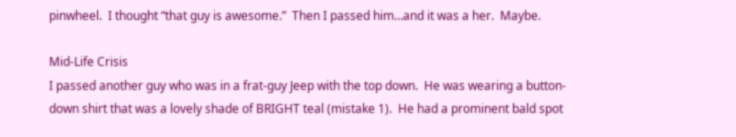pinwheel.  I thought “that guy is awesome.”  Then I passed him…and it was a her.  Maybe.

Mid-Life Crisis
I passed another guy who was in a frat-guy Jeep with the top down.  He was wearing a button-down shirt that was a lovely shade of BRIGHT teal (mistake 1).  He had a prominent bald spot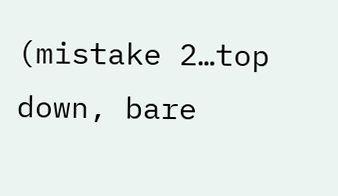(mistake 2…top down, bare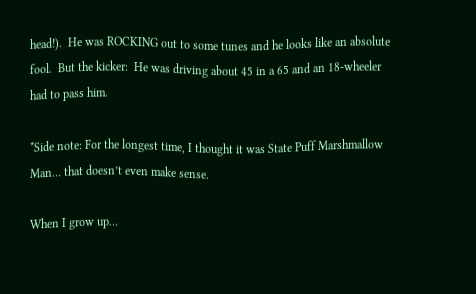head!).  He was ROCKING out to some tunes and he looks like an absolute fool.  But the kicker:  He was driving about 45 in a 65 and an 18-wheeler had to pass him.

*Side note: For the longest time, I thought it was State Puff Marshmallow Man… that doesn’t even make sense.

When I grow up…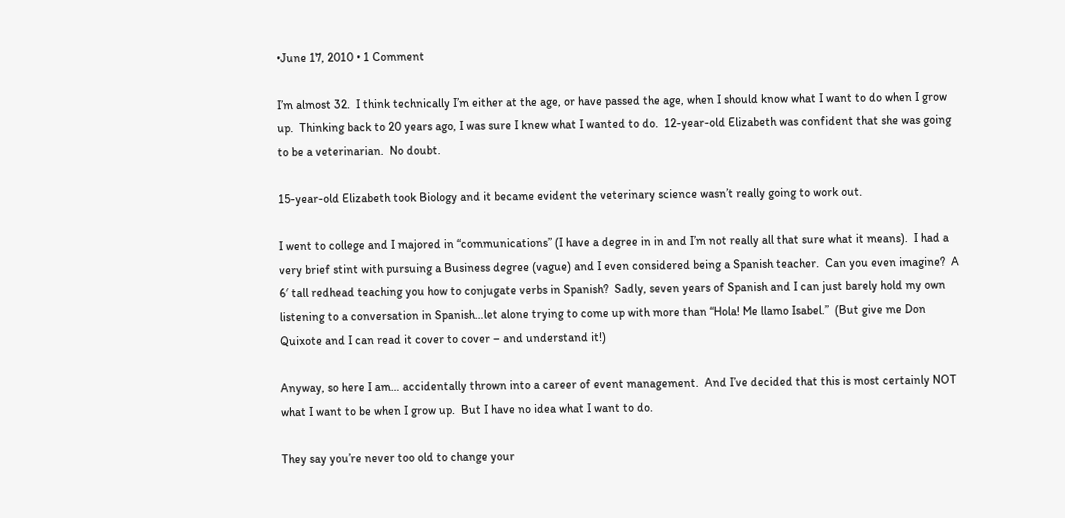•June 17, 2010 • 1 Comment

I’m almost 32.  I think technically I’m either at the age, or have passed the age, when I should know what I want to do when I grow up.  Thinking back to 20 years ago, I was sure I knew what I wanted to do.  12-year-old Elizabeth was confident that she was going to be a veterinarian.  No doubt.

15-year-old Elizabeth took Biology and it became evident the veterinary science wasn’t really going to work out.

I went to college and I majored in “communications” (I have a degree in in and I’m not really all that sure what it means).  I had a very brief stint with pursuing a Business degree (vague) and I even considered being a Spanish teacher.  Can you even imagine?  A 6′ tall redhead teaching you how to conjugate verbs in Spanish?  Sadly, seven years of Spanish and I can just barely hold my own listening to a conversation in Spanish…let alone trying to come up with more than “Hola! Me llamo Isabel.”  (But give me Don Quixote and I can read it cover to cover – and understand it!)

Anyway, so here I am… accidentally thrown into a career of event management.  And I’ve decided that this is most certainly NOT what I want to be when I grow up.  But I have no idea what I want to do.

They say you’re never too old to change your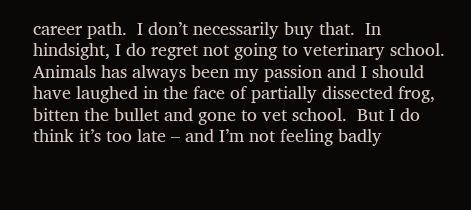career path.  I don’t necessarily buy that.  In hindsight, I do regret not going to veterinary school.  Animals has always been my passion and I should have laughed in the face of partially dissected frog, bitten the bullet and gone to vet school.  But I do think it’s too late – and I’m not feeling badly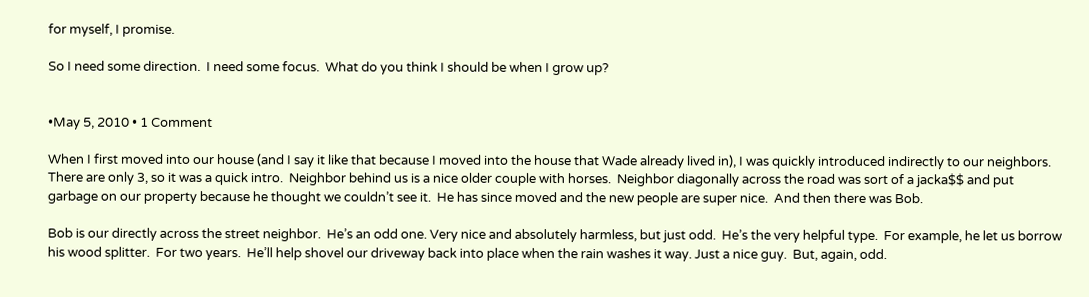for myself, I promise.

So I need some direction.  I need some focus.  What do you think I should be when I grow up?


•May 5, 2010 • 1 Comment

When I first moved into our house (and I say it like that because I moved into the house that Wade already lived in), I was quickly introduced indirectly to our neighbors.  There are only 3, so it was a quick intro.  Neighbor behind us is a nice older couple with horses.  Neighbor diagonally across the road was sort of a jacka$$ and put garbage on our property because he thought we couldn’t see it.  He has since moved and the new people are super nice.  And then there was Bob.

Bob is our directly across the street neighbor.  He’s an odd one. Very nice and absolutely harmless, but just odd.  He’s the very helpful type.  For example, he let us borrow his wood splitter.  For two years.  He’ll help shovel our driveway back into place when the rain washes it way. Just a nice guy.  But, again, odd.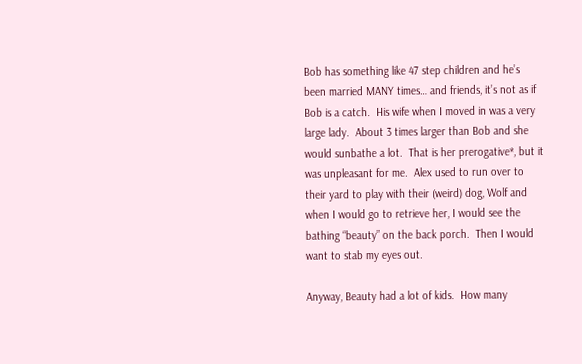Bob has something like 47 step children and he’s been married MANY times… and friends, it’s not as if Bob is a catch.  His wife when I moved in was a very large lady.  About 3 times larger than Bob and she would sunbathe a lot.  That is her prerogative*, but it was unpleasant for me.  Alex used to run over to their yard to play with their (weird) dog, Wolf and when I would go to retrieve her, I would see the bathing “beauty” on the back porch.  Then I would want to stab my eyes out.

Anyway, Beauty had a lot of kids.  How many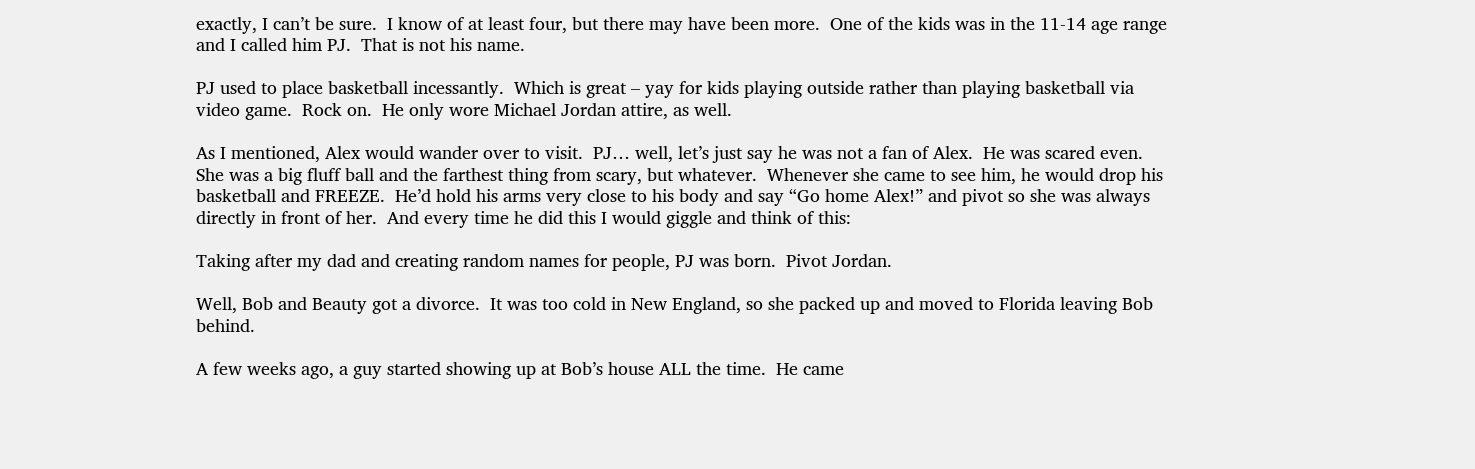exactly, I can’t be sure.  I know of at least four, but there may have been more.  One of the kids was in the 11-14 age range and I called him PJ.  That is not his name.

PJ used to place basketball incessantly.  Which is great – yay for kids playing outside rather than playing basketball via video game.  Rock on.  He only wore Michael Jordan attire, as well.

As I mentioned, Alex would wander over to visit.  PJ… well, let’s just say he was not a fan of Alex.  He was scared even.  She was a big fluff ball and the farthest thing from scary, but whatever.  Whenever she came to see him, he would drop his basketball and FREEZE.  He’d hold his arms very close to his body and say “Go home Alex!” and pivot so she was always directly in front of her.  And every time he did this I would giggle and think of this:

Taking after my dad and creating random names for people, PJ was born.  Pivot Jordan.

Well, Bob and Beauty got a divorce.  It was too cold in New England, so she packed up and moved to Florida leaving Bob behind.

A few weeks ago, a guy started showing up at Bob’s house ALL the time.  He came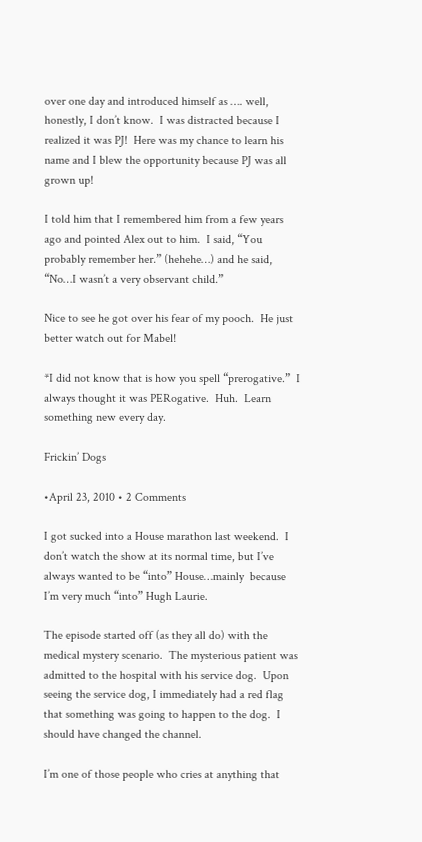over one day and introduced himself as …. well, honestly, I don’t know.  I was distracted because I realized it was PJ!  Here was my chance to learn his name and I blew the opportunity because PJ was all grown up!

I told him that I remembered him from a few years ago and pointed Alex out to him.  I said, “You probably remember her.” (hehehe…) and he said, “No…I wasn’t a very observant child.”

Nice to see he got over his fear of my pooch.  He just better watch out for Mabel!

*I did not know that is how you spell “prerogative.”  I always thought it was PERogative.  Huh.  Learn something new every day.

Frickin’ Dogs

•April 23, 2010 • 2 Comments

I got sucked into a House marathon last weekend.  I don’t watch the show at its normal time, but I’ve always wanted to be “into” House…mainly  because I’m very much “into” Hugh Laurie.

The episode started off (as they all do) with the medical mystery scenario.  The mysterious patient was admitted to the hospital with his service dog.  Upon seeing the service dog, I immediately had a red flag that something was going to happen to the dog.  I should have changed the channel.

I’m one of those people who cries at anything that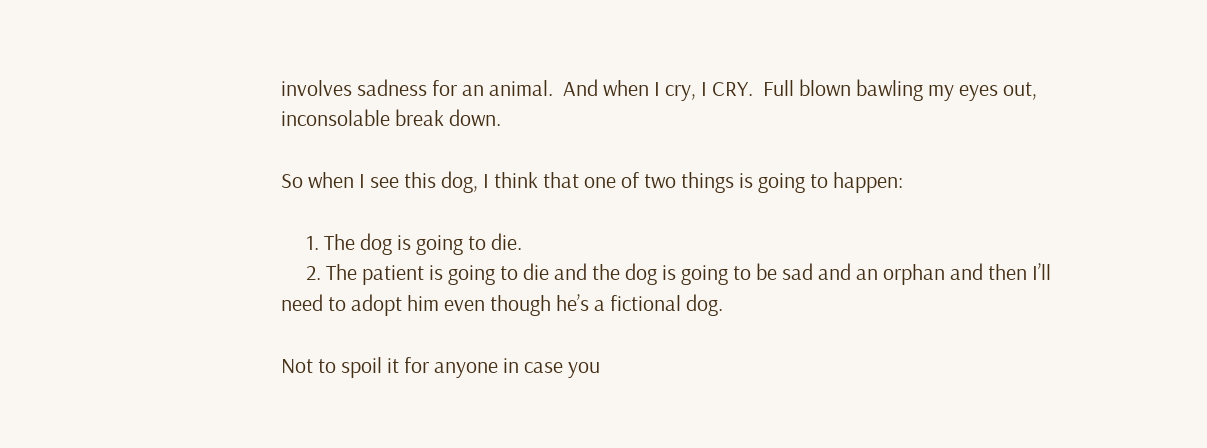involves sadness for an animal.  And when I cry, I CRY.  Full blown bawling my eyes out, inconsolable break down.

So when I see this dog, I think that one of two things is going to happen:

     1. The dog is going to die.
     2. The patient is going to die and the dog is going to be sad and an orphan and then I’ll need to adopt him even though he’s a fictional dog.

Not to spoil it for anyone in case you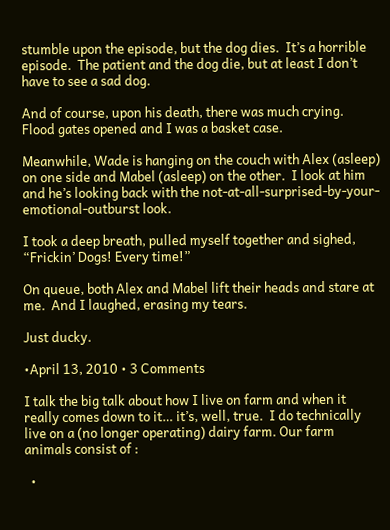stumble upon the episode, but the dog dies.  It’s a horrible episode.  The patient and the dog die, but at least I don’t have to see a sad dog.

And of course, upon his death, there was much crying.  Flood gates opened and I was a basket case.

Meanwhile, Wade is hanging on the couch with Alex (asleep) on one side and Mabel (asleep) on the other.  I look at him and he’s looking back with the not-at-all-surprised-by-your-emotional-outburst look.

I took a deep breath, pulled myself together and sighed, “Frickin’ Dogs! Every time!”

On queue, both Alex and Mabel lift their heads and stare at me.  And I laughed, erasing my tears.

Just ducky.

•April 13, 2010 • 3 Comments

I talk the big talk about how I live on farm and when it really comes down to it… it’s, well, true.  I do technically live on a (no longer operating) dairy farm. Our farm animals consist of :

  •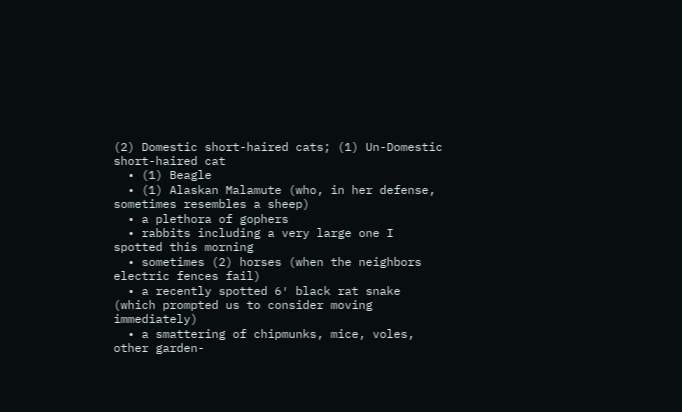(2) Domestic short-haired cats; (1) Un-Domestic short-haired cat
  • (1) Beagle
  • (1) Alaskan Malamute (who, in her defense, sometimes resembles a sheep)
  • a plethora of gophers
  • rabbits including a very large one I spotted this morning
  • sometimes (2) horses (when the neighbors electric fences fail)
  • a recently spotted 6′ black rat snake (which prompted us to consider moving immediately)
  • a smattering of chipmunks, mice, voles, other garden-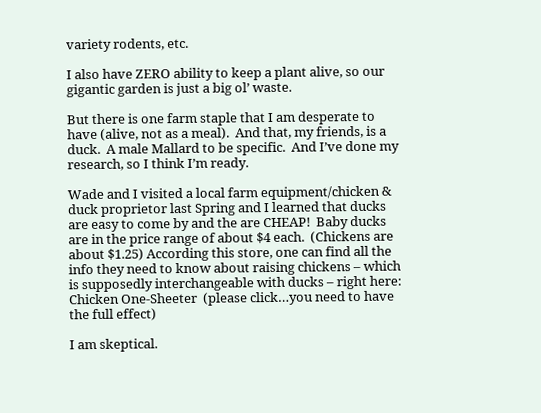variety rodents, etc.

I also have ZERO ability to keep a plant alive, so our gigantic garden is just a big ol’ waste.

But there is one farm staple that I am desperate to have (alive, not as a meal).  And that, my friends, is a duck.  A male Mallard to be specific.  And I’ve done my research, so I think I’m ready.

Wade and I visited a local farm equipment/chicken & duck proprietor last Spring and I learned that ducks are easy to come by and the are CHEAP!  Baby ducks are in the price range of about $4 each.  (Chickens are about $1.25) According this store, one can find all the info they need to know about raising chickens – which is supposedly interchangeable with ducks – right here:  Chicken One-Sheeter  (please click…you need to have the full effect)

I am skeptical.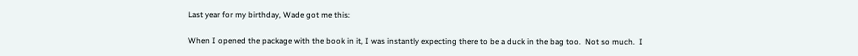Last year for my birthday, Wade got me this:

When I opened the package with the book in it, I was instantly expecting there to be a duck in the bag too.  Not so much.  I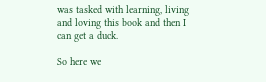was tasked with learning, living and loving this book and then I can get a duck.

So here we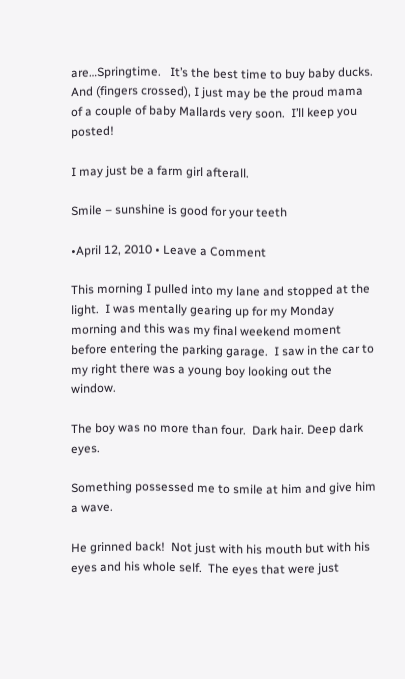are…Springtime.   It’s the best time to buy baby ducks.  And (fingers crossed), I just may be the proud mama of a couple of baby Mallards very soon.  I’ll keep you posted!

I may just be a farm girl afterall.

Smile – sunshine is good for your teeth

•April 12, 2010 • Leave a Comment

This morning I pulled into my lane and stopped at the light.  I was mentally gearing up for my Monday morning and this was my final weekend moment before entering the parking garage.  I saw in the car to my right there was a young boy looking out the window.

The boy was no more than four.  Dark hair. Deep dark eyes.

Something possessed me to smile at him and give him a wave.

He grinned back!  Not just with his mouth but with his eyes and his whole self.  The eyes that were just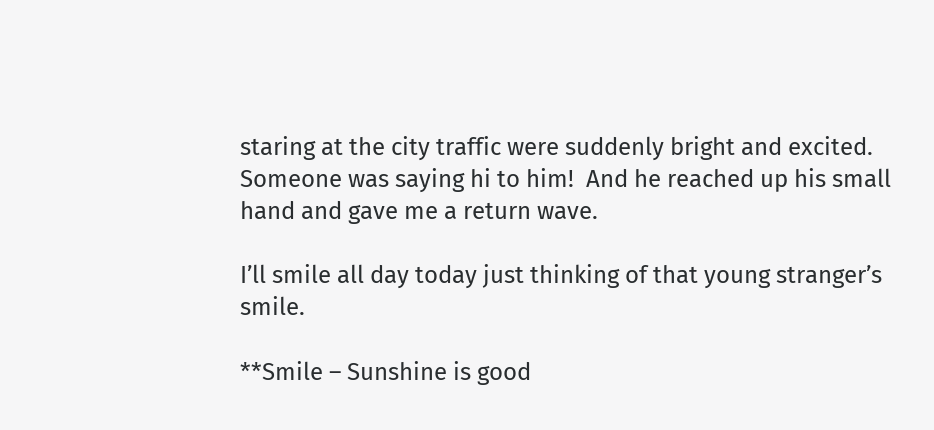staring at the city traffic were suddenly bright and excited.  Someone was saying hi to him!  And he reached up his small hand and gave me a return wave.

I’ll smile all day today just thinking of that young stranger’s smile.

**Smile – Sunshine is good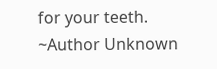for your teeth. ~Author Unknown